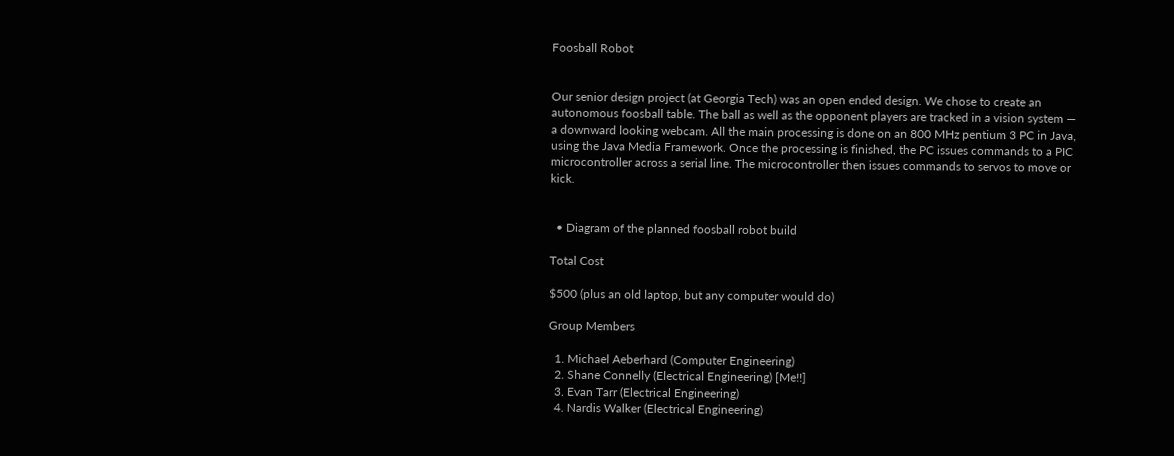Foosball Robot


Our senior design project (at Georgia Tech) was an open ended design. We chose to create an autonomous foosball table. The ball as well as the opponent players are tracked in a vision system — a downward looking webcam. All the main processing is done on an 800 MHz pentium 3 PC in Java, using the Java Media Framework. Once the processing is finished, the PC issues commands to a PIC microcontroller across a serial line. The microcontroller then issues commands to servos to move or kick.


  • Diagram of the planned foosball robot build

Total Cost

$500 (plus an old laptop, but any computer would do)

Group Members

  1. Michael Aeberhard (Computer Engineering)
  2. Shane Connelly (Electrical Engineering) [Me!!]
  3. Evan Tarr (Electrical Engineering)
  4. Nardis Walker (Electrical Engineering)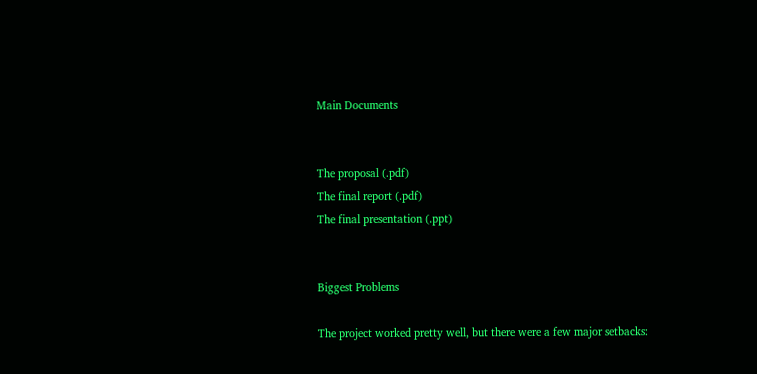Main Documents


The proposal (.pdf)
The final report (.pdf)
The final presentation (.ppt)


Biggest Problems

The project worked pretty well, but there were a few major setbacks: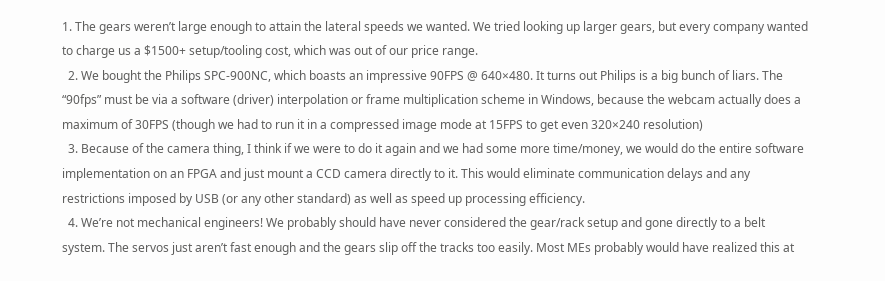1. The gears weren’t large enough to attain the lateral speeds we wanted. We tried looking up larger gears, but every company wanted to charge us a $1500+ setup/tooling cost, which was out of our price range.
  2. We bought the Philips SPC-900NC, which boasts an impressive 90FPS @ 640×480. It turns out Philips is a big bunch of liars. The “90fps” must be via a software (driver) interpolation or frame multiplication scheme in Windows, because the webcam actually does a maximum of 30FPS (though we had to run it in a compressed image mode at 15FPS to get even 320×240 resolution)
  3. Because of the camera thing, I think if we were to do it again and we had some more time/money, we would do the entire software implementation on an FPGA and just mount a CCD camera directly to it. This would eliminate communication delays and any restrictions imposed by USB (or any other standard) as well as speed up processing efficiency.
  4. We’re not mechanical engineers! We probably should have never considered the gear/rack setup and gone directly to a belt system. The servos just aren’t fast enough and the gears slip off the tracks too easily. Most MEs probably would have realized this at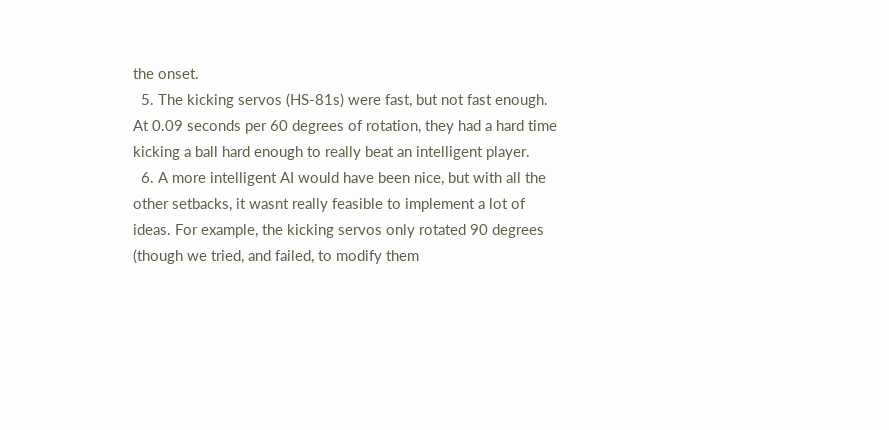the onset.
  5. The kicking servos (HS-81s) were fast, but not fast enough. At 0.09 seconds per 60 degrees of rotation, they had a hard time kicking a ball hard enough to really beat an intelligent player.
  6. A more intelligent AI would have been nice, but with all the other setbacks, it wasnt really feasible to implement a lot of ideas. For example, the kicking servos only rotated 90 degrees (though we tried, and failed, to modify them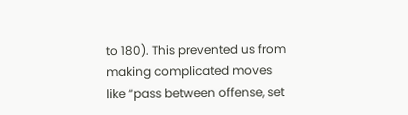to 180). This prevented us from making complicated moves like “pass between offense, set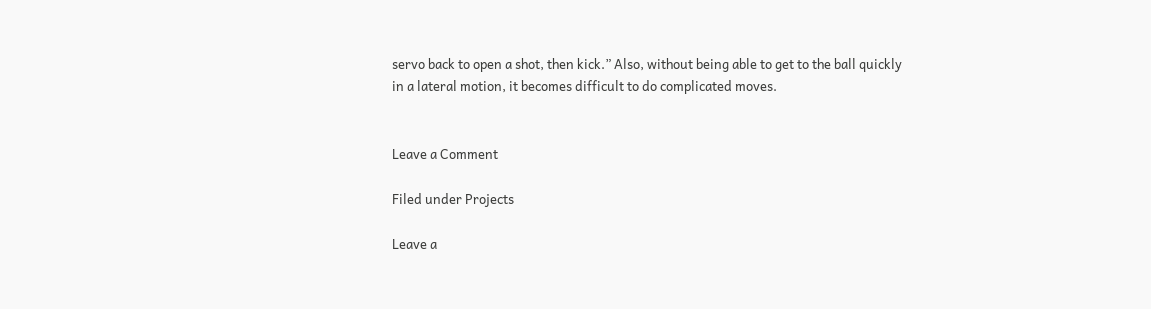servo back to open a shot, then kick.” Also, without being able to get to the ball quickly in a lateral motion, it becomes difficult to do complicated moves.


Leave a Comment

Filed under Projects

Leave a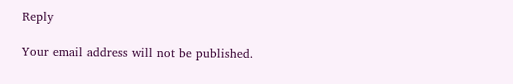Reply

Your email address will not be published.